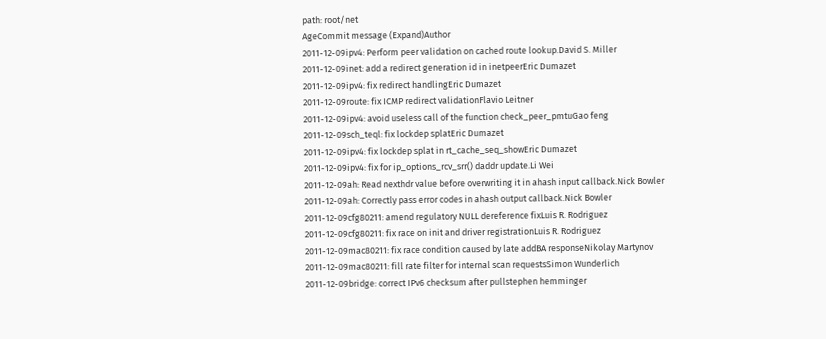path: root/net
AgeCommit message (Expand)Author
2011-12-09ipv4: Perform peer validation on cached route lookup.David S. Miller
2011-12-09inet: add a redirect generation id in inetpeerEric Dumazet
2011-12-09ipv4: fix redirect handlingEric Dumazet
2011-12-09route: fix ICMP redirect validationFlavio Leitner
2011-12-09ipv4: avoid useless call of the function check_peer_pmtuGao feng
2011-12-09sch_teql: fix lockdep splatEric Dumazet
2011-12-09ipv4: fix lockdep splat in rt_cache_seq_showEric Dumazet
2011-12-09ipv4: fix for ip_options_rcv_srr() daddr update.Li Wei
2011-12-09ah: Read nexthdr value before overwriting it in ahash input callback.Nick Bowler
2011-12-09ah: Correctly pass error codes in ahash output callback.Nick Bowler
2011-12-09cfg80211: amend regulatory NULL dereference fixLuis R. Rodriguez
2011-12-09cfg80211: fix race on init and driver registrationLuis R. Rodriguez
2011-12-09mac80211: fix race condition caused by late addBA responseNikolay Martynov
2011-12-09mac80211: fill rate filter for internal scan requestsSimon Wunderlich
2011-12-09bridge: correct IPv6 checksum after pullstephen hemminger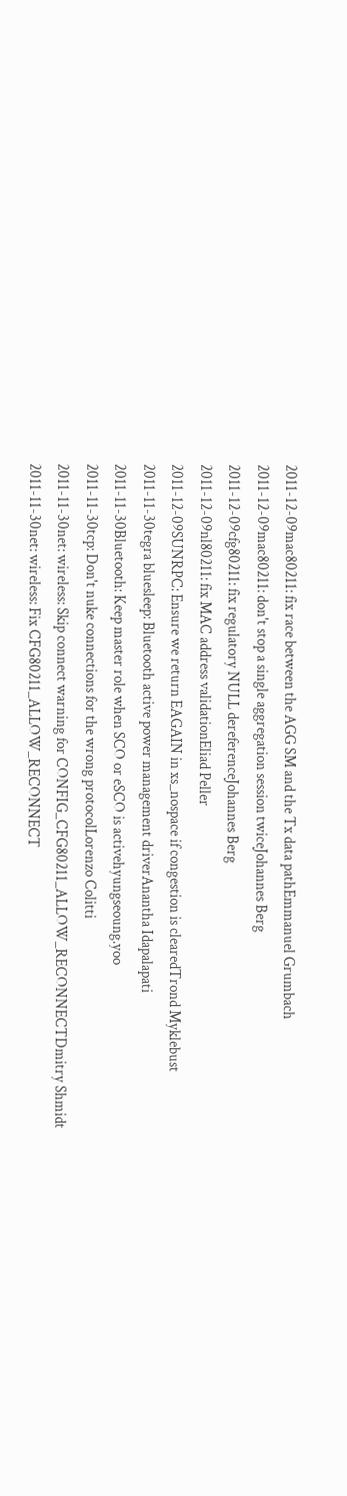2011-12-09mac80211: fix race between the AGG SM and the Tx data pathEmmanuel Grumbach
2011-12-09mac80211: don't stop a single aggregation session twiceJohannes Berg
2011-12-09cfg80211: fix regulatory NULL dereferenceJohannes Berg
2011-12-09nl80211: fix MAC address validationEliad Peller
2011-12-09SUNRPC: Ensure we return EAGAIN in xs_nospace if congestion is clearedTrond Myklebust
2011-11-30tegra bluesleep: Bluetooth active power management driverAnantha Idapalapati
2011-11-30Bluetooth: Keep master role when SCO or eSCO is activehyungseoung.yoo
2011-11-30tcp: Don't nuke connections for the wrong protocolLorenzo Colitti
2011-11-30net: wireless: Skip connect warning for CONFIG_CFG80211_ALLOW_RECONNECTDmitry Shmidt
2011-11-30net: wireless: Fix CFG80211_ALLOW_RECONNECT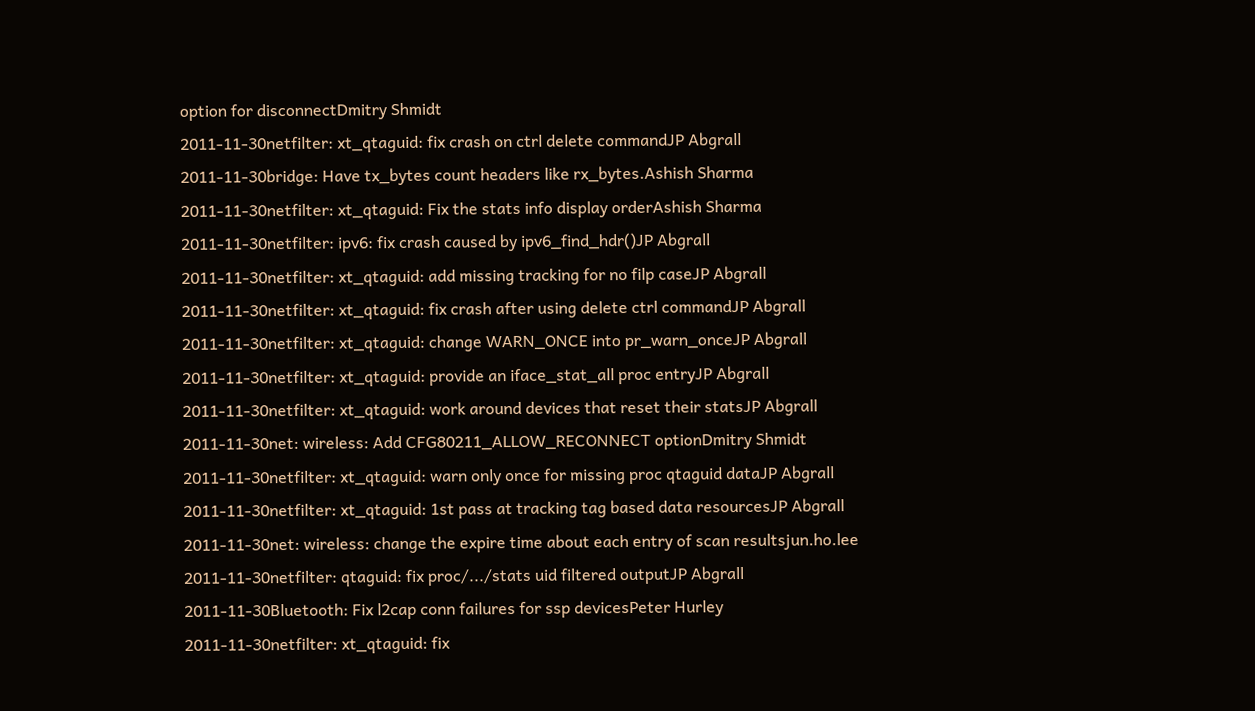option for disconnectDmitry Shmidt
2011-11-30netfilter: xt_qtaguid: fix crash on ctrl delete commandJP Abgrall
2011-11-30bridge: Have tx_bytes count headers like rx_bytes.Ashish Sharma
2011-11-30netfilter: xt_qtaguid: Fix the stats info display orderAshish Sharma
2011-11-30netfilter: ipv6: fix crash caused by ipv6_find_hdr()JP Abgrall
2011-11-30netfilter: xt_qtaguid: add missing tracking for no filp caseJP Abgrall
2011-11-30netfilter: xt_qtaguid: fix crash after using delete ctrl commandJP Abgrall
2011-11-30netfilter: xt_qtaguid: change WARN_ONCE into pr_warn_onceJP Abgrall
2011-11-30netfilter: xt_qtaguid: provide an iface_stat_all proc entryJP Abgrall
2011-11-30netfilter: xt_qtaguid: work around devices that reset their statsJP Abgrall
2011-11-30net: wireless: Add CFG80211_ALLOW_RECONNECT optionDmitry Shmidt
2011-11-30netfilter: xt_qtaguid: warn only once for missing proc qtaguid dataJP Abgrall
2011-11-30netfilter: xt_qtaguid: 1st pass at tracking tag based data resourcesJP Abgrall
2011-11-30net: wireless: change the expire time about each entry of scan resultsjun.ho.lee
2011-11-30netfilter: qtaguid: fix proc/.../stats uid filtered outputJP Abgrall
2011-11-30Bluetooth: Fix l2cap conn failures for ssp devicesPeter Hurley
2011-11-30netfilter: xt_qtaguid: fix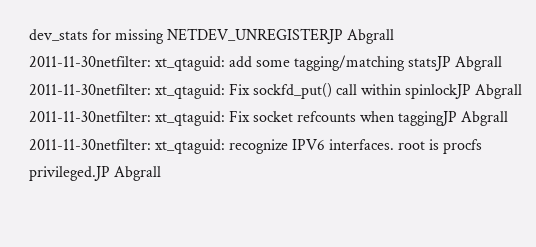dev_stats for missing NETDEV_UNREGISTERJP Abgrall
2011-11-30netfilter: xt_qtaguid: add some tagging/matching statsJP Abgrall
2011-11-30netfilter: xt_qtaguid: Fix sockfd_put() call within spinlockJP Abgrall
2011-11-30netfilter: xt_qtaguid: Fix socket refcounts when taggingJP Abgrall
2011-11-30netfilter: xt_qtaguid: recognize IPV6 interfaces. root is procfs privileged.JP Abgrall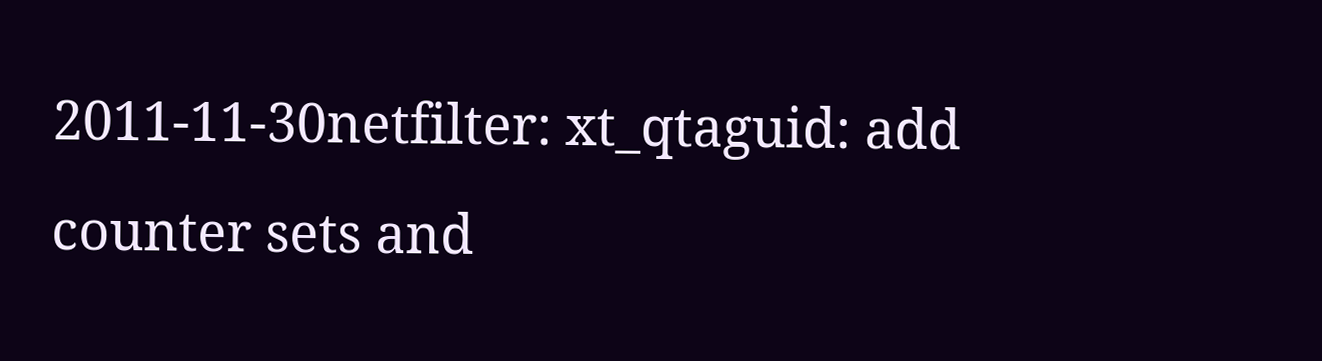2011-11-30netfilter: xt_qtaguid: add counter sets and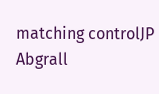matching controlJP Abgrall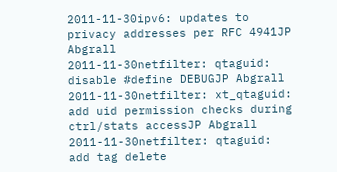2011-11-30ipv6: updates to privacy addresses per RFC 4941JP Abgrall
2011-11-30netfilter: qtaguid: disable #define DEBUGJP Abgrall
2011-11-30netfilter: xt_qtaguid: add uid permission checks during ctrl/stats accessJP Abgrall
2011-11-30netfilter: qtaguid: add tag delete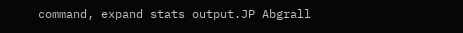command, expand stats output.JP Abgrall